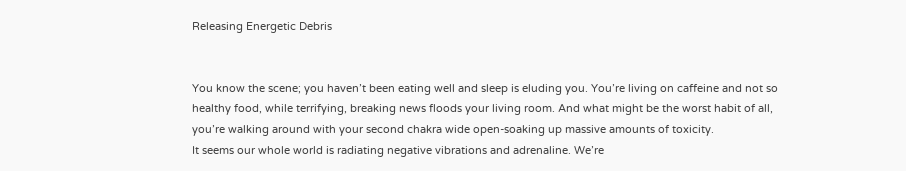Releasing Energetic Debris


You know the scene; you haven’t been eating well and sleep is eluding you. You’re living on caffeine and not so healthy food, while terrifying, breaking news floods your living room. And what might be the worst habit of all, you’re walking around with your second chakra wide open-soaking up massive amounts of toxicity.
It seems our whole world is radiating negative vibrations and adrenaline. We’re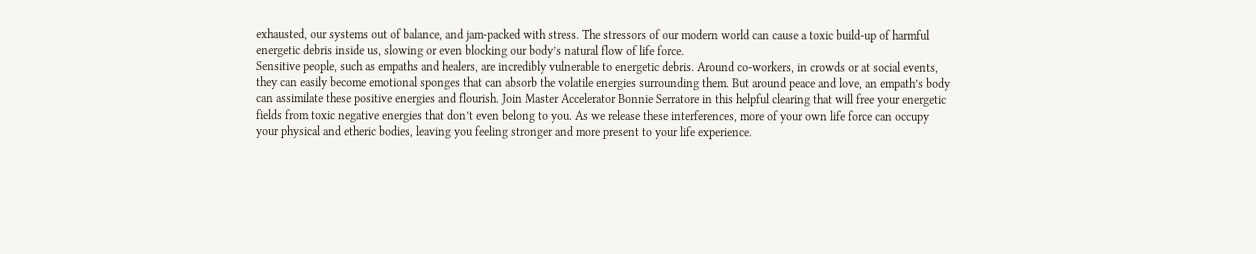exhausted, our systems out of balance, and jam-packed with stress. The stressors of our modern world can cause a toxic build-up of harmful energetic debris inside us, slowing or even blocking our body’s natural flow of life force.
Sensitive people, such as empaths and healers, are incredibly vulnerable to energetic debris. Around co-workers, in crowds or at social events, they can easily become emotional sponges that can absorb the volatile energies surrounding them. But around peace and love, an empath’s body can assimilate these positive energies and flourish. Join Master Accelerator Bonnie Serratore in this helpful clearing that will free your energetic fields from toxic negative energies that don’t even belong to you. As we release these interferences, more of your own life force can occupy your physical and etheric bodies, leaving you feeling stronger and more present to your life experience.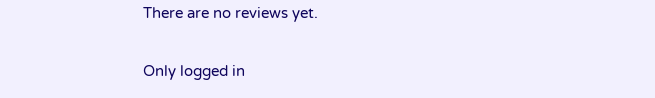There are no reviews yet.

Only logged in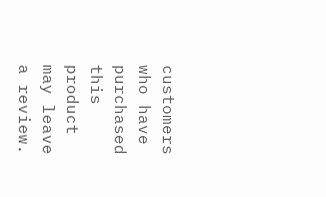customers who have purchased this product may leave a review.